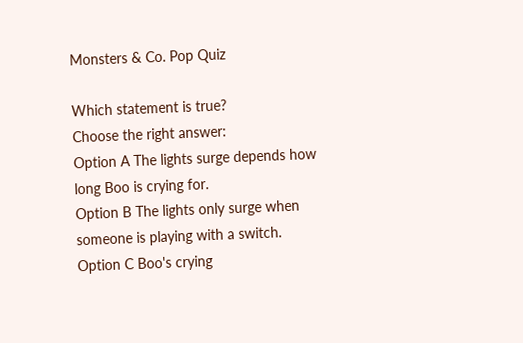Monsters & Co. Pop Quiz

Which statement is true?
Choose the right answer:
Option A The lights surge depends how long Boo is crying for.
Option B The lights only surge when someone is playing with a switch.
Option C Boo's crying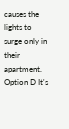causes the lights to surge only in their apartment.
Option D It's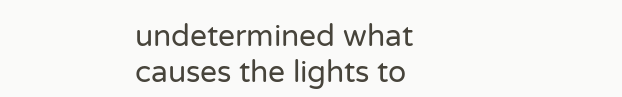undetermined what causes the lights to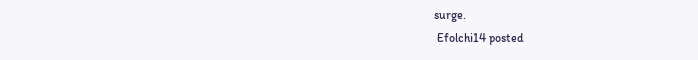surge.
 Efolchi14 posted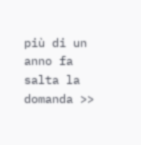più di un anno fa
salta la domanda >>